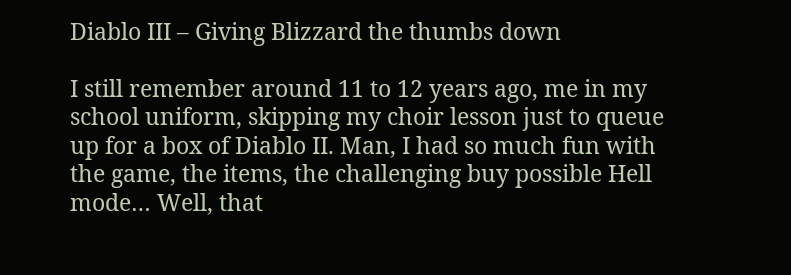Diablo III – Giving Blizzard the thumbs down

I still remember around 11 to 12 years ago, me in my school uniform, skipping my choir lesson just to queue up for a box of Diablo II. Man, I had so much fun with the game, the items, the challenging buy possible Hell mode… Well, that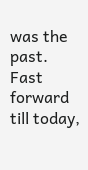was the past. Fast forward till today,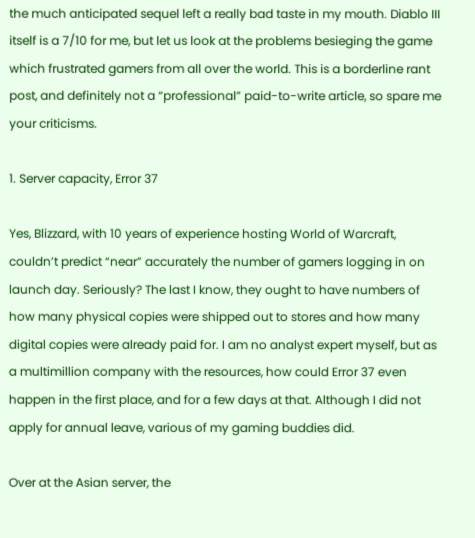the much anticipated sequel left a really bad taste in my mouth. Diablo III itself is a 7/10 for me, but let us look at the problems besieging the game which frustrated gamers from all over the world. This is a borderline rant post, and definitely not a “professional” paid-to-write article, so spare me your criticisms.

1. Server capacity, Error 37

Yes, Blizzard, with 10 years of experience hosting World of Warcraft, couldn’t predict “near” accurately the number of gamers logging in on launch day. Seriously? The last I know, they ought to have numbers of how many physical copies were shipped out to stores and how many digital copies were already paid for. I am no analyst expert myself, but as a multimillion company with the resources, how could Error 37 even happen in the first place, and for a few days at that. Although I did not apply for annual leave, various of my gaming buddies did.

Over at the Asian server, the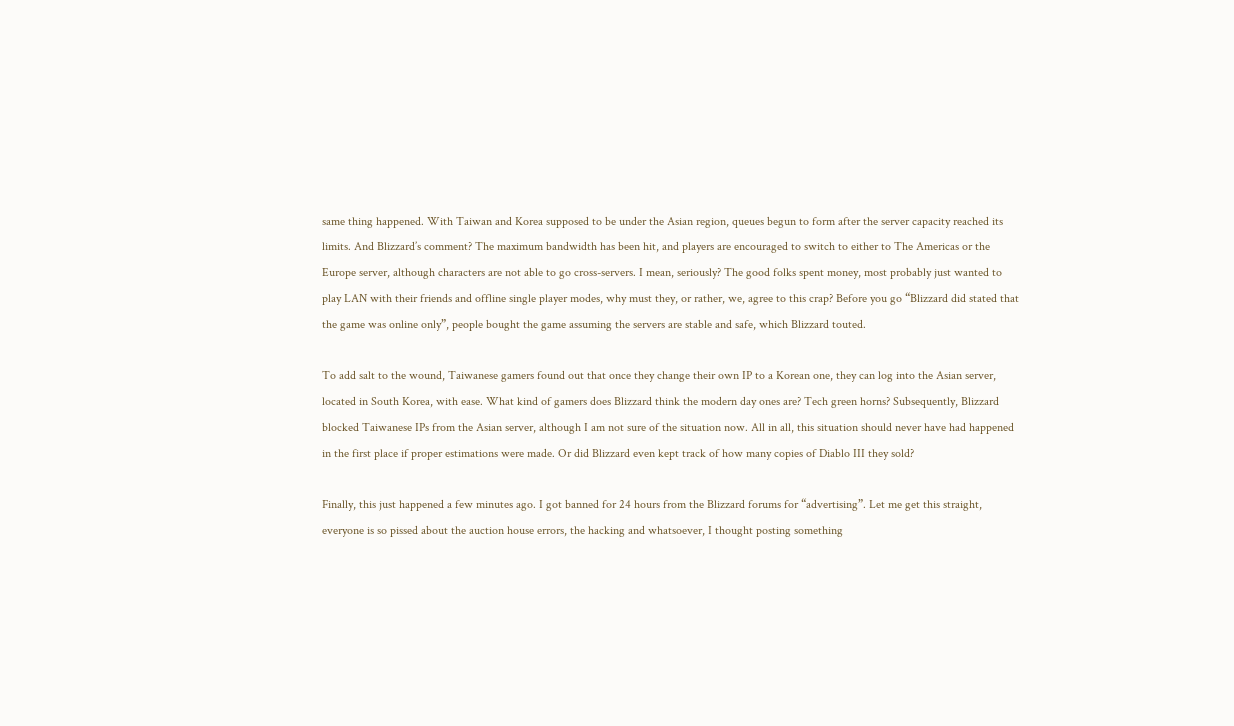same thing happened. With Taiwan and Korea supposed to be under the Asian region, queues begun to form after the server capacity reached its limits. And Blizzard’s comment? The maximum bandwidth has been hit, and players are encouraged to switch to either to The Americas or the Europe server, although characters are not able to go cross-servers. I mean, seriously? The good folks spent money, most probably just wanted to play LAN with their friends and offline single player modes, why must they, or rather, we, agree to this crap? Before you go “Blizzard did stated that the game was online only”, people bought the game assuming the servers are stable and safe, which Blizzard touted.

To add salt to the wound, Taiwanese gamers found out that once they change their own IP to a Korean one, they can log into the Asian server, located in South Korea, with ease. What kind of gamers does Blizzard think the modern day ones are? Tech green horns? Subsequently, Blizzard blocked Taiwanese IPs from the Asian server, although I am not sure of the situation now. All in all, this situation should never have had happened in the first place if proper estimations were made. Or did Blizzard even kept track of how many copies of Diablo III they sold?

Finally, this just happened a few minutes ago. I got banned for 24 hours from the Blizzard forums for “advertising”. Let me get this straight, everyone is so pissed about the auction house errors, the hacking and whatsoever, I thought posting something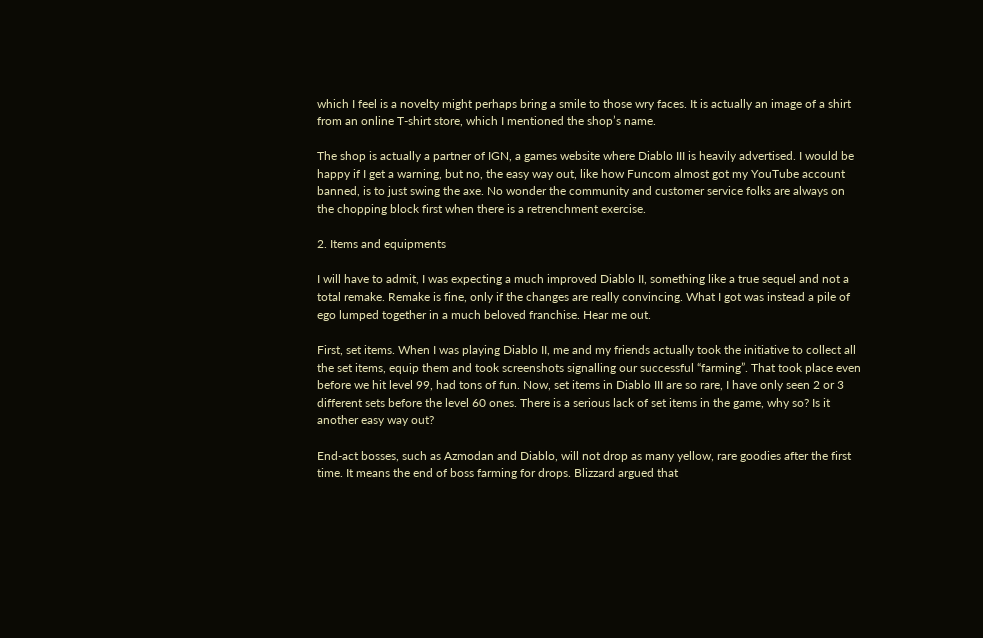which I feel is a novelty might perhaps bring a smile to those wry faces. It is actually an image of a shirt from an online T-shirt store, which I mentioned the shop’s name.

The shop is actually a partner of IGN, a games website where Diablo III is heavily advertised. I would be happy if I get a warning, but no, the easy way out, like how Funcom almost got my YouTube account banned, is to just swing the axe. No wonder the community and customer service folks are always on the chopping block first when there is a retrenchment exercise.

2. Items and equipments

I will have to admit, I was expecting a much improved Diablo II, something like a true sequel and not a total remake. Remake is fine, only if the changes are really convincing. What I got was instead a pile of ego lumped together in a much beloved franchise. Hear me out.

First, set items. When I was playing Diablo II, me and my friends actually took the initiative to collect all the set items, equip them and took screenshots signalling our successful “farming”. That took place even before we hit level 99, had tons of fun. Now, set items in Diablo III are so rare, I have only seen 2 or 3 different sets before the level 60 ones. There is a serious lack of set items in the game, why so? Is it another easy way out?

End-act bosses, such as Azmodan and Diablo, will not drop as many yellow, rare goodies after the first time. It means the end of boss farming for drops. Blizzard argued that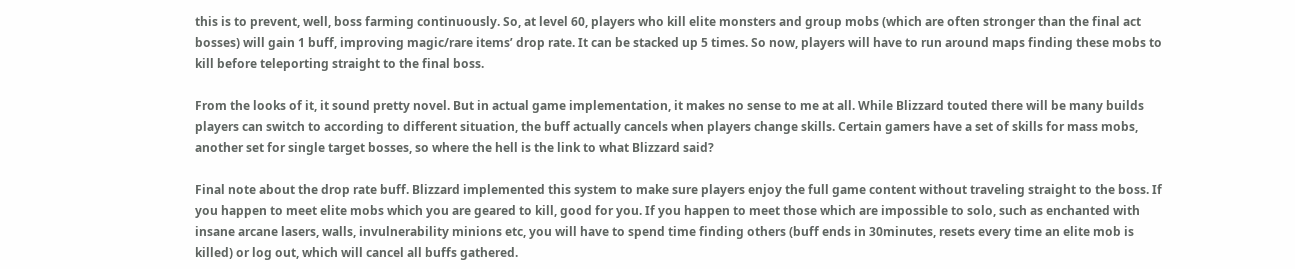this is to prevent, well, boss farming continuously. So, at level 60, players who kill elite monsters and group mobs (which are often stronger than the final act bosses) will gain 1 buff, improving magic/rare items’ drop rate. It can be stacked up 5 times. So now, players will have to run around maps finding these mobs to kill before teleporting straight to the final boss.

From the looks of it, it sound pretty novel. But in actual game implementation, it makes no sense to me at all. While Blizzard touted there will be many builds players can switch to according to different situation, the buff actually cancels when players change skills. Certain gamers have a set of skills for mass mobs, another set for single target bosses, so where the hell is the link to what Blizzard said?

Final note about the drop rate buff. Blizzard implemented this system to make sure players enjoy the full game content without traveling straight to the boss. If you happen to meet elite mobs which you are geared to kill, good for you. If you happen to meet those which are impossible to solo, such as enchanted with insane arcane lasers, walls, invulnerability minions etc, you will have to spend time finding others (buff ends in 30minutes, resets every time an elite mob is killed) or log out, which will cancel all buffs gathered.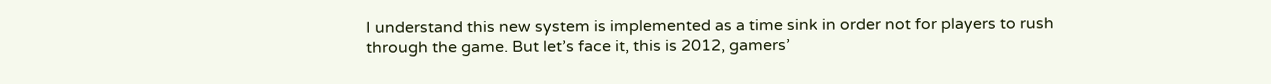I understand this new system is implemented as a time sink in order not for players to rush through the game. But let’s face it, this is 2012, gamers’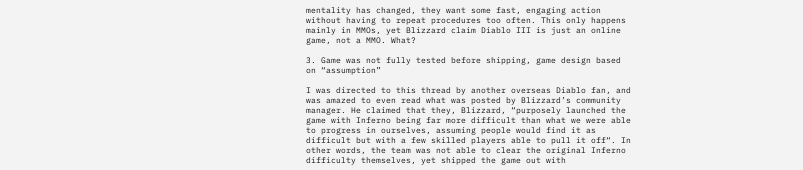mentality has changed, they want some fast, engaging action without having to repeat procedures too often. This only happens mainly in MMOs, yet Blizzard claim Diablo III is just an online game, not a MMO. What?

3. Game was not fully tested before shipping, game design based on “assumption”

I was directed to this thread by another overseas Diablo fan, and was amazed to even read what was posted by Blizzard’s community manager. He claimed that they, Blizzard, “purposely launched the game with Inferno being far more difficult than what we were able to progress in ourselves, assuming people would find it as difficult but with a few skilled players able to pull it off“. In other words, the team was not able to clear the original Inferno difficulty themselves, yet shipped the game out with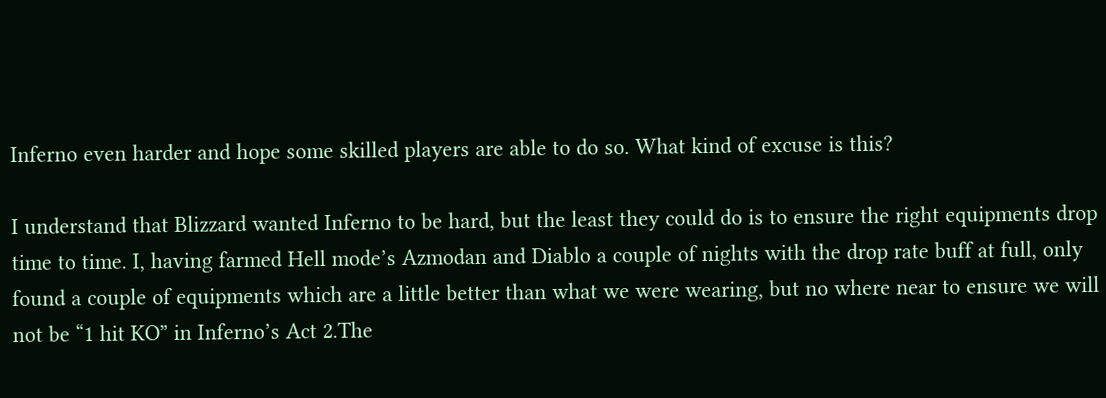Inferno even harder and hope some skilled players are able to do so. What kind of excuse is this?

I understand that Blizzard wanted Inferno to be hard, but the least they could do is to ensure the right equipments drop time to time. I, having farmed Hell mode’s Azmodan and Diablo a couple of nights with the drop rate buff at full, only found a couple of equipments which are a little better than what we were wearing, but no where near to ensure we will not be “1 hit KO” in Inferno’s Act 2.The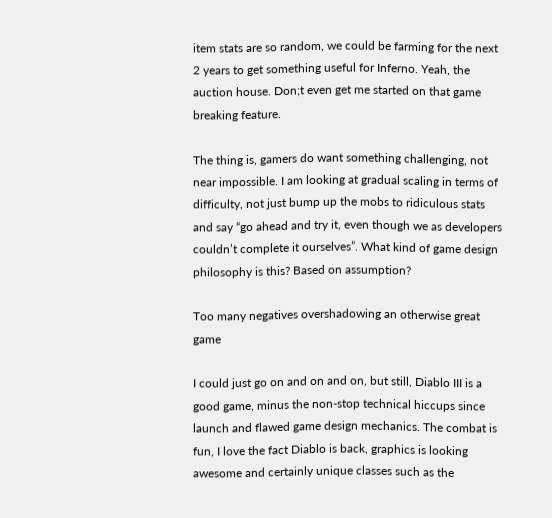item stats are so random, we could be farming for the next 2 years to get something useful for Inferno. Yeah, the auction house. Don;t even get me started on that game breaking feature.

The thing is, gamers do want something challenging, not near impossible. I am looking at gradual scaling in terms of difficulty, not just bump up the mobs to ridiculous stats and say “go ahead and try it, even though we as developers couldn’t complete it ourselves”. What kind of game design philosophy is this? Based on assumption?

Too many negatives overshadowing an otherwise great game

I could just go on and on and on, but still, Diablo III is a good game, minus the non-stop technical hiccups since launch and flawed game design mechanics. The combat is fun, I love the fact Diablo is back, graphics is looking awesome and certainly unique classes such as the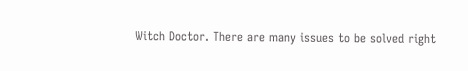Witch Doctor. There are many issues to be solved right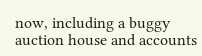now, including a buggy auction house and accounts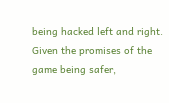being hacked left and right. Given the promises of the game being safer,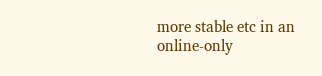more stable etc in an online-only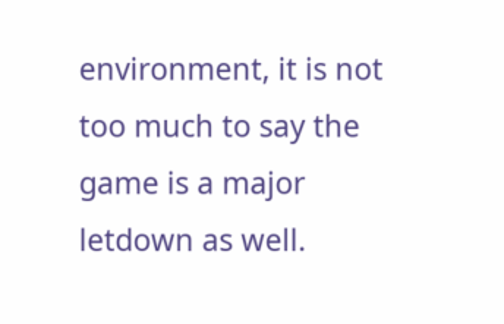environment, it is not too much to say the game is a major letdown as well.